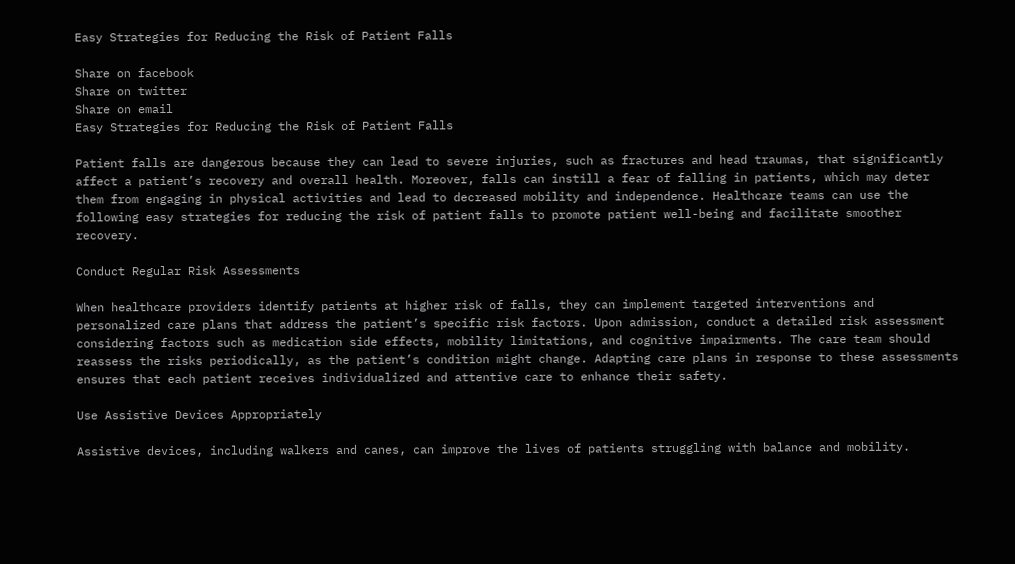Easy Strategies for Reducing the Risk of Patient Falls

Share on facebook
Share on twitter
Share on email
Easy Strategies for Reducing the Risk of Patient Falls

Patient falls are dangerous because they can lead to severe injuries, such as fractures and head traumas, that significantly affect a patient’s recovery and overall health. Moreover, falls can instill a fear of falling in patients, which may deter them from engaging in physical activities and lead to decreased mobility and independence. Healthcare teams can use the following easy strategies for reducing the risk of patient falls to promote patient well-being and facilitate smoother recovery.

Conduct Regular Risk Assessments

When healthcare providers identify patients at higher risk of falls, they can implement targeted interventions and personalized care plans that address the patient’s specific risk factors. Upon admission, conduct a detailed risk assessment considering factors such as medication side effects, mobility limitations, and cognitive impairments. The care team should reassess the risks periodically, as the patient’s condition might change. Adapting care plans in response to these assessments ensures that each patient receives individualized and attentive care to enhance their safety.

Use Assistive Devices Appropriately

Assistive devices, including walkers and canes, can improve the lives of patients struggling with balance and mobility.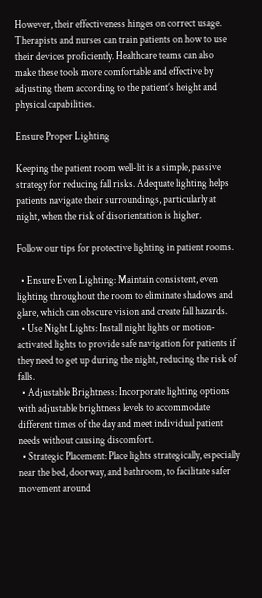However, their effectiveness hinges on correct usage. Therapists and nurses can train patients on how to use their devices proficiently. Healthcare teams can also make these tools more comfortable and effective by adjusting them according to the patient’s height and physical capabilities.

Ensure Proper Lighting

Keeping the patient room well-lit is a simple, passive strategy for reducing fall risks. Adequate lighting helps patients navigate their surroundings, particularly at night, when the risk of disorientation is higher.

Follow our tips for protective lighting in patient rooms.

  • Ensure Even Lighting: Maintain consistent, even lighting throughout the room to eliminate shadows and glare, which can obscure vision and create fall hazards.
  • Use Night Lights: Install night lights or motion-activated lights to provide safe navigation for patients if they need to get up during the night, reducing the risk of falls.
  • Adjustable Brightness: Incorporate lighting options with adjustable brightness levels to accommodate different times of the day and meet individual patient needs without causing discomfort.
  • Strategic Placement: Place lights strategically, especially near the bed, doorway, and bathroom, to facilitate safer movement around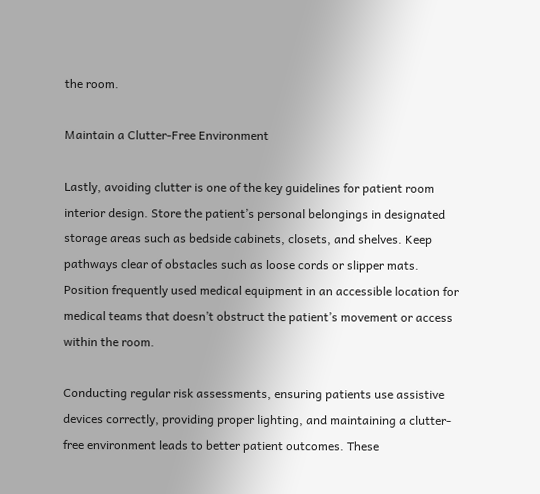the room.

Maintain a Clutter-Free Environment

Lastly, avoiding clutter is one of the key guidelines for patient room interior design. Store the patient’s personal belongings in designated storage areas such as bedside cabinets, closets, and shelves. Keep pathways clear of obstacles such as loose cords or slipper mats. Position frequently used medical equipment in an accessible location for medical teams that doesn’t obstruct the patient’s movement or access within the room.

Conducting regular risk assessments, ensuring patients use assistive devices correctly, providing proper lighting, and maintaining a clutter-free environment leads to better patient outcomes. These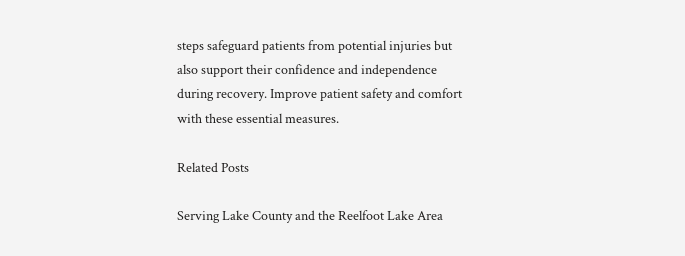steps safeguard patients from potential injuries but also support their confidence and independence during recovery. Improve patient safety and comfort with these essential measures.

Related Posts

Serving Lake County and the Reelfoot Lake Area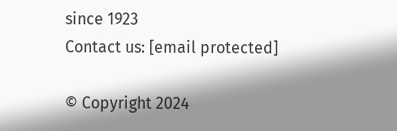since 1923
Contact us: [email protected]

© Copyright 2024